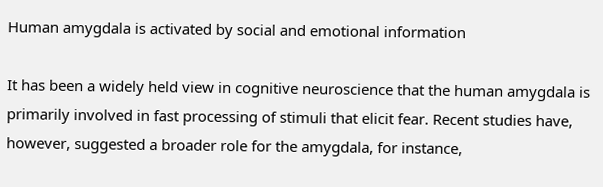Human amygdala is activated by social and emotional information

It has been a widely held view in cognitive neuroscience that the human amygdala is primarily involved in fast processing of stimuli that elicit fear. Recent studies have, however, suggested a broader role for the amygdala, for instance,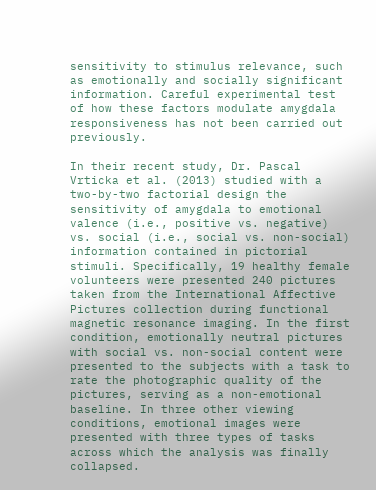sensitivity to stimulus relevance, such as emotionally and socially significant information. Careful experimental test of how these factors modulate amygdala responsiveness has not been carried out previously.

In their recent study, Dr. Pascal Vrticka et al. (2013) studied with a two-by-two factorial design the sensitivity of amygdala to emotional valence (i.e., positive vs. negative) vs. social (i.e., social vs. non-social) information contained in pictorial stimuli. Specifically, 19 healthy female volunteers were presented 240 pictures taken from the International Affective Pictures collection during functional magnetic resonance imaging. In the first condition, emotionally neutral pictures with social vs. non-social content were presented to the subjects with a task to rate the photographic quality of the pictures, serving as a non-emotional baseline. In three other viewing conditions, emotional images were presented with three types of tasks across which the analysis was finally collapsed.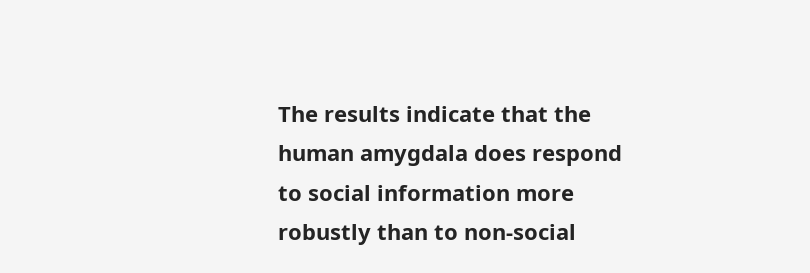The results indicate that the human amygdala does respond to social information more robustly than to non-social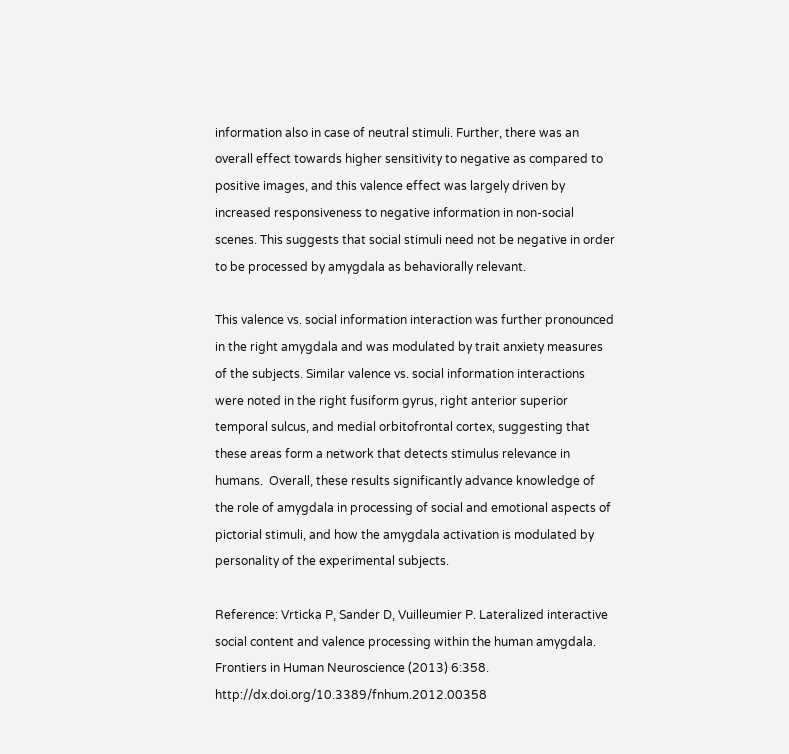information also in case of neutral stimuli. Further, there was an overall effect towards higher sensitivity to negative as compared to positive images, and this valence effect was largely driven by increased responsiveness to negative information in non-social scenes. This suggests that social stimuli need not be negative in order to be processed by amygdala as behaviorally relevant.

This valence vs. social information interaction was further pronounced in the right amygdala and was modulated by trait anxiety measures of the subjects. Similar valence vs. social information interactions were noted in the right fusiform gyrus, right anterior superior temporal sulcus, and medial orbitofrontal cortex, suggesting that these areas form a network that detects stimulus relevance in humans.  Overall, these results significantly advance knowledge of the role of amygdala in processing of social and emotional aspects of pictorial stimuli, and how the amygdala activation is modulated by personality of the experimental subjects.

Reference: Vrticka P, Sander D, Vuilleumier P. Lateralized interactive social content and valence processing within the human amygdala. Frontiers in Human Neuroscience (2013) 6:358. http://dx.doi.org/10.3389/fnhum.2012.00358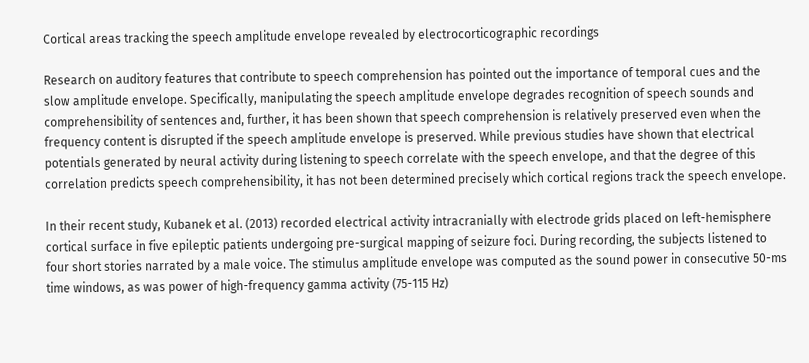Cortical areas tracking the speech amplitude envelope revealed by electrocorticographic recordings

Research on auditory features that contribute to speech comprehension has pointed out the importance of temporal cues and the slow amplitude envelope. Specifically, manipulating the speech amplitude envelope degrades recognition of speech sounds and comprehensibility of sentences and, further, it has been shown that speech comprehension is relatively preserved even when the frequency content is disrupted if the speech amplitude envelope is preserved. While previous studies have shown that electrical potentials generated by neural activity during listening to speech correlate with the speech envelope, and that the degree of this correlation predicts speech comprehensibility, it has not been determined precisely which cortical regions track the speech envelope.

In their recent study, Kubanek et al. (2013) recorded electrical activity intracranially with electrode grids placed on left-hemisphere cortical surface in five epileptic patients undergoing pre-surgical mapping of seizure foci. During recording, the subjects listened to four short stories narrated by a male voice. The stimulus amplitude envelope was computed as the sound power in consecutive 50-ms time windows, as was power of high-frequency gamma activity (75-115 Hz)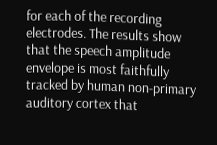for each of the recording electrodes. The results show that the speech amplitude envelope is most faithfully tracked by human non-primary auditory cortex that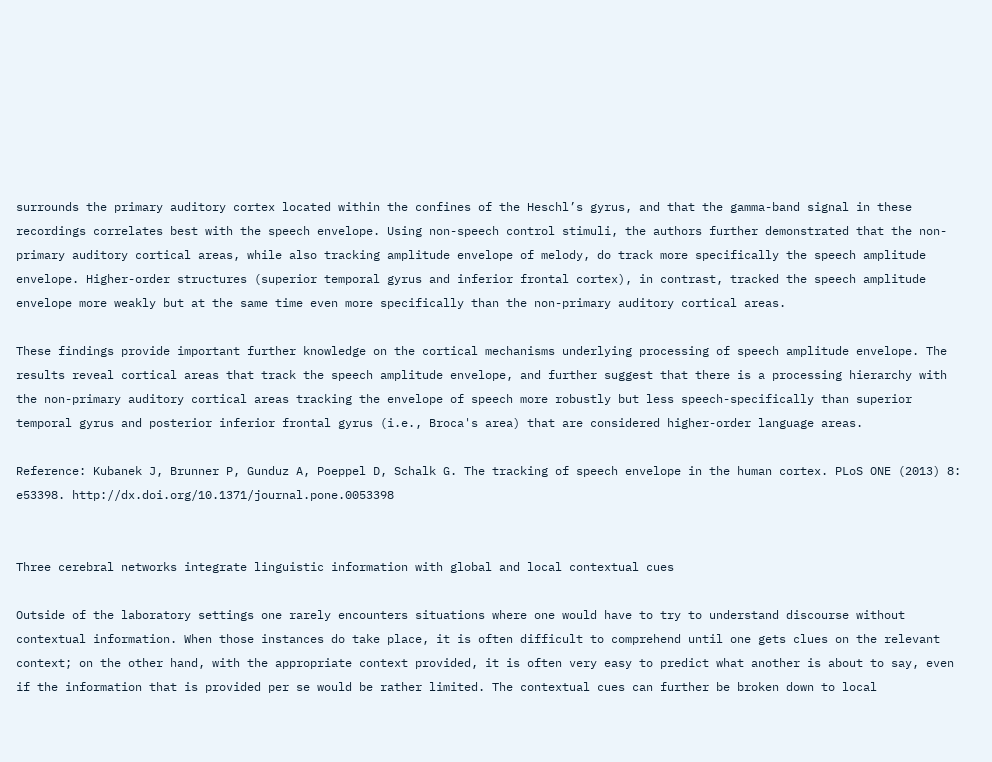surrounds the primary auditory cortex located within the confines of the Heschl’s gyrus, and that the gamma-band signal in these recordings correlates best with the speech envelope. Using non-speech control stimuli, the authors further demonstrated that the non-primary auditory cortical areas, while also tracking amplitude envelope of melody, do track more specifically the speech amplitude envelope. Higher-order structures (superior temporal gyrus and inferior frontal cortex), in contrast, tracked the speech amplitude envelope more weakly but at the same time even more specifically than the non-primary auditory cortical areas.

These findings provide important further knowledge on the cortical mechanisms underlying processing of speech amplitude envelope. The results reveal cortical areas that track the speech amplitude envelope, and further suggest that there is a processing hierarchy with the non-primary auditory cortical areas tracking the envelope of speech more robustly but less speech-specifically than superior temporal gyrus and posterior inferior frontal gyrus (i.e., Broca's area) that are considered higher-order language areas.

Reference: Kubanek J, Brunner P, Gunduz A, Poeppel D, Schalk G. The tracking of speech envelope in the human cortex. PLoS ONE (2013) 8: e53398. http://dx.doi.org/10.1371/journal.pone.0053398


Three cerebral networks integrate linguistic information with global and local contextual cues

Outside of the laboratory settings one rarely encounters situations where one would have to try to understand discourse without contextual information. When those instances do take place, it is often difficult to comprehend until one gets clues on the relevant context; on the other hand, with the appropriate context provided, it is often very easy to predict what another is about to say, even if the information that is provided per se would be rather limited. The contextual cues can further be broken down to local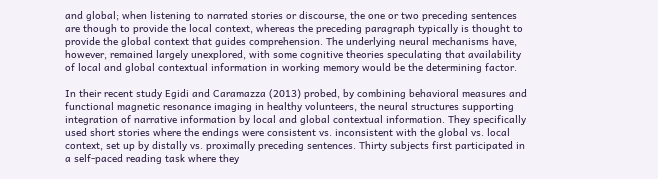and global; when listening to narrated stories or discourse, the one or two preceding sentences are though to provide the local context, whereas the preceding paragraph typically is thought to provide the global context that guides comprehension. The underlying neural mechanisms have, however, remained largely unexplored, with some cognitive theories speculating that availability of local and global contextual information in working memory would be the determining factor.

In their recent study Egidi and Caramazza (2013) probed, by combining behavioral measures and functional magnetic resonance imaging in healthy volunteers, the neural structures supporting integration of narrative information by local and global contextual information. They specifically used short stories where the endings were consistent vs. inconsistent with the global vs. local context, set up by distally vs. proximally preceding sentences. Thirty subjects first participated in a self-paced reading task where they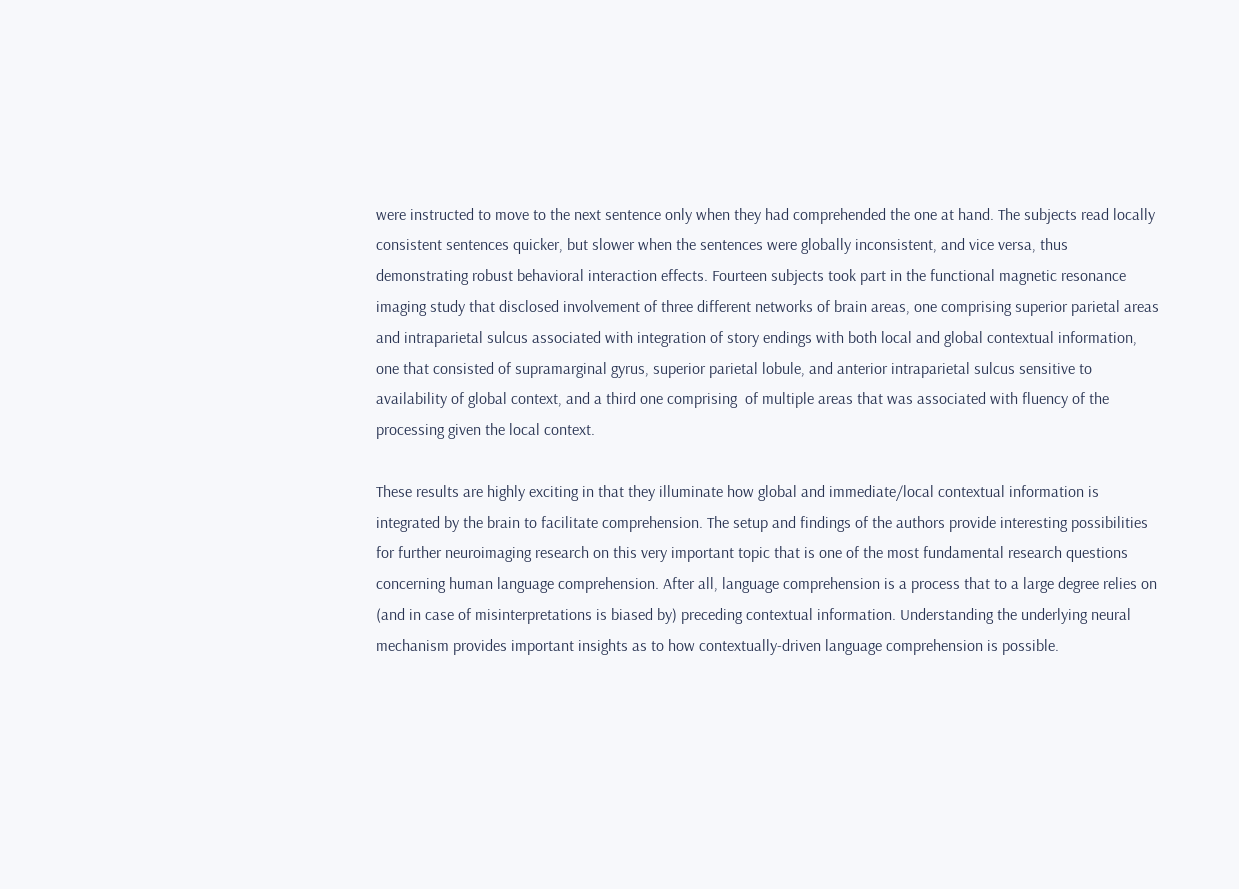were instructed to move to the next sentence only when they had comprehended the one at hand. The subjects read locally consistent sentences quicker, but slower when the sentences were globally inconsistent, and vice versa, thus demonstrating robust behavioral interaction effects. Fourteen subjects took part in the functional magnetic resonance imaging study that disclosed involvement of three different networks of brain areas, one comprising superior parietal areas and intraparietal sulcus associated with integration of story endings with both local and global contextual information, one that consisted of supramarginal gyrus, superior parietal lobule, and anterior intraparietal sulcus sensitive to availability of global context, and a third one comprising  of multiple areas that was associated with fluency of the processing given the local context.

These results are highly exciting in that they illuminate how global and immediate/local contextual information is integrated by the brain to facilitate comprehension. The setup and findings of the authors provide interesting possibilities for further neuroimaging research on this very important topic that is one of the most fundamental research questions concerning human language comprehension. After all, language comprehension is a process that to a large degree relies on (and in case of misinterpretations is biased by) preceding contextual information. Understanding the underlying neural mechanism provides important insights as to how contextually-driven language comprehension is possible.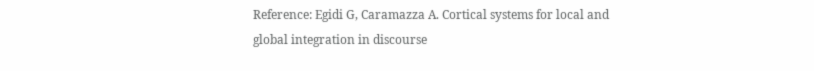Reference: Egidi G, Caramazza A. Cortical systems for local and global integration in discourse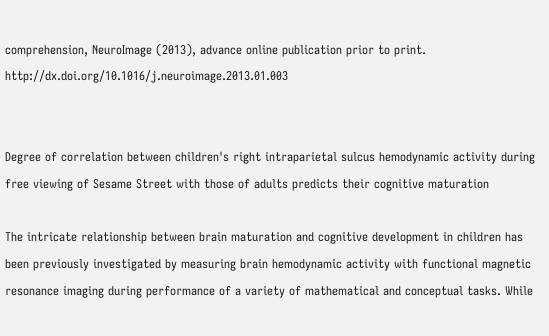comprehension, NeuroImage (2013), advance online publication prior to print. http://dx.doi.org/10.1016/j.neuroimage.2013.01.003


Degree of correlation between children's right intraparietal sulcus hemodynamic activity during free viewing of Sesame Street with those of adults predicts their cognitive maturation

The intricate relationship between brain maturation and cognitive development in children has been previously investigated by measuring brain hemodynamic activity with functional magnetic resonance imaging during performance of a variety of mathematical and conceptual tasks. While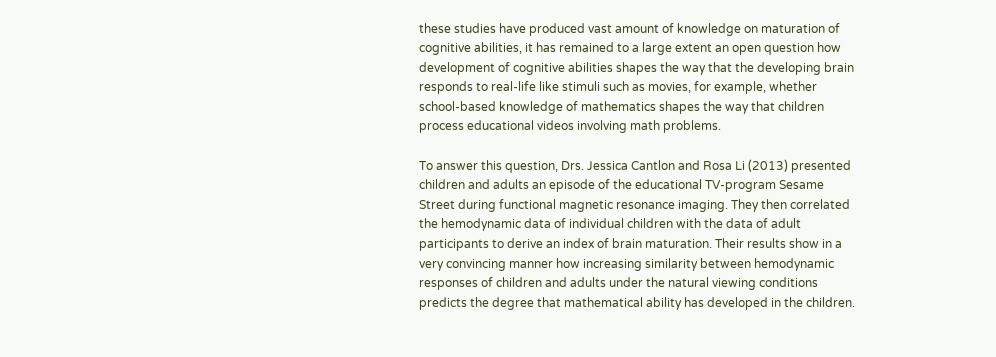these studies have produced vast amount of knowledge on maturation of cognitive abilities, it has remained to a large extent an open question how development of cognitive abilities shapes the way that the developing brain responds to real-life like stimuli such as movies, for example, whether school-based knowledge of mathematics shapes the way that children process educational videos involving math problems.

To answer this question, Drs. Jessica Cantlon and Rosa Li (2013) presented children and adults an episode of the educational TV-program Sesame Street during functional magnetic resonance imaging. They then correlated the hemodynamic data of individual children with the data of adult participants to derive an index of brain maturation. Their results show in a very convincing manner how increasing similarity between hemodynamic responses of children and adults under the natural viewing conditions predicts the degree that mathematical ability has developed in the children.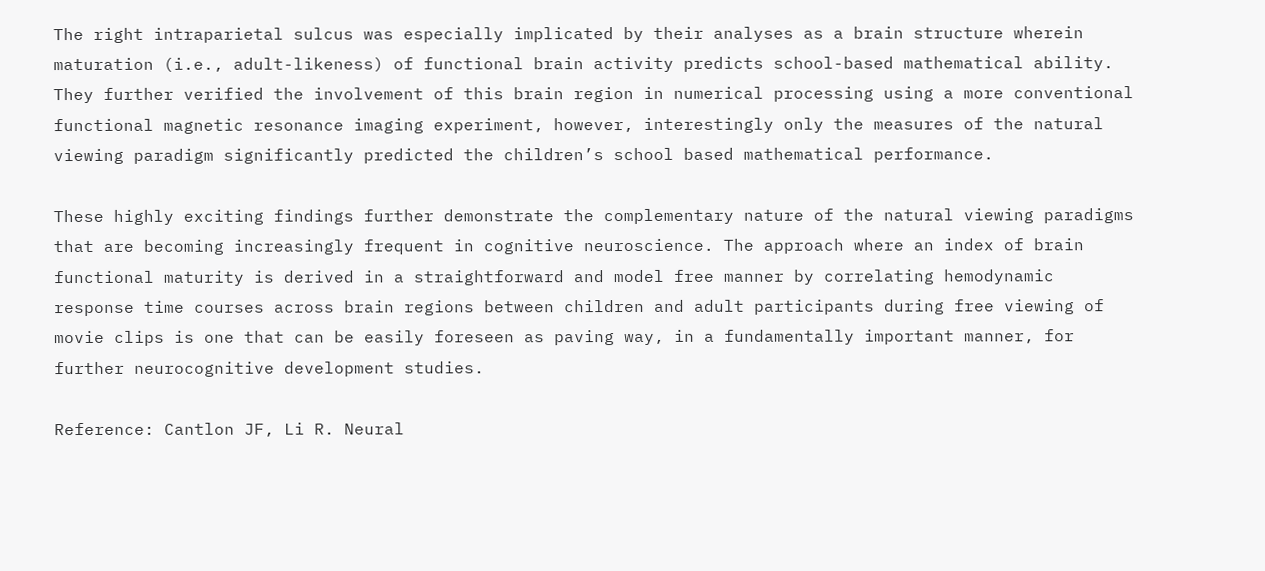The right intraparietal sulcus was especially implicated by their analyses as a brain structure wherein maturation (i.e., adult-likeness) of functional brain activity predicts school-based mathematical ability. They further verified the involvement of this brain region in numerical processing using a more conventional functional magnetic resonance imaging experiment, however, interestingly only the measures of the natural viewing paradigm significantly predicted the children’s school based mathematical performance.

These highly exciting findings further demonstrate the complementary nature of the natural viewing paradigms that are becoming increasingly frequent in cognitive neuroscience. The approach where an index of brain functional maturity is derived in a straightforward and model free manner by correlating hemodynamic response time courses across brain regions between children and adult participants during free viewing of movie clips is one that can be easily foreseen as paving way, in a fundamentally important manner, for further neurocognitive development studies.

Reference: Cantlon JF, Li R. Neural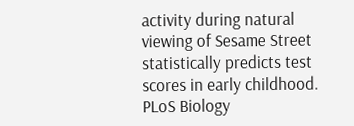activity during natural viewing of Sesame Street statistically predicts test scores in early childhood. PLoS Biology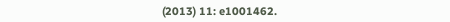(2013) 11: e1001462.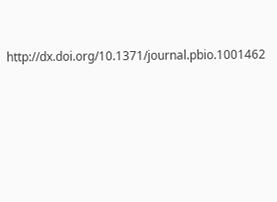http://dx.doi.org/10.1371/journal.pbio.1001462